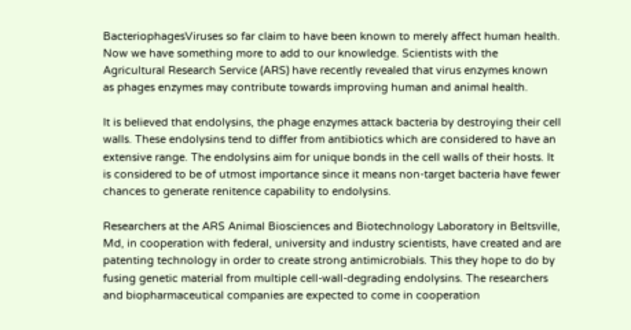BacteriophagesViruses so far claim to have been known to merely affect human health. Now we have something more to add to our knowledge. Scientists with the Agricultural Research Service (ARS) have recently revealed that virus enzymes known as phages enzymes may contribute towards improving human and animal health.

It is believed that endolysins, the phage enzymes attack bacteria by destroying their cell walls. These endolysins tend to differ from antibiotics which are considered to have an extensive range. The endolysins aim for unique bonds in the cell walls of their hosts. It is considered to be of utmost importance since it means non-target bacteria have fewer chances to generate renitence capability to endolysins.

Researchers at the ARS Animal Biosciences and Biotechnology Laboratory in Beltsville, Md, in cooperation with federal, university and industry scientists, have created and are patenting technology in order to create strong antimicrobials. This they hope to do by fusing genetic material from multiple cell-wall-degrading endolysins. The researchers and biopharmaceutical companies are expected to come in cooperation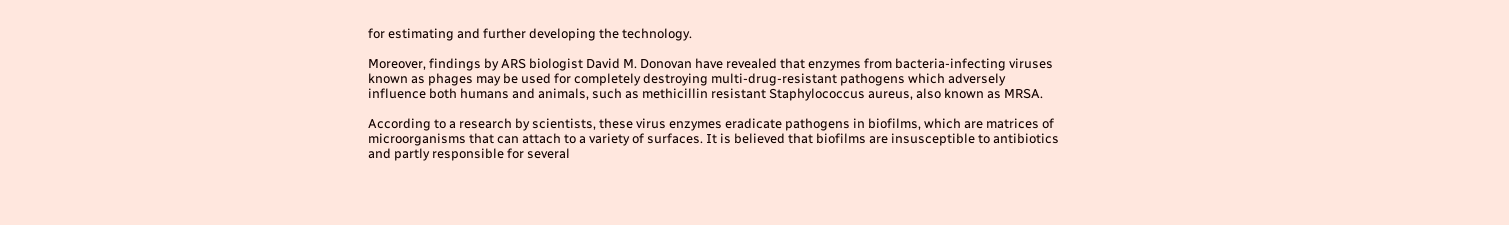for estimating and further developing the technology.

Moreover, findings by ARS biologist David M. Donovan have revealed that enzymes from bacteria-infecting viruses known as phages may be used for completely destroying multi-drug-resistant pathogens which adversely influence both humans and animals, such as methicillin resistant Staphylococcus aureus, also known as MRSA.

According to a research by scientists, these virus enzymes eradicate pathogens in biofilms, which are matrices of microorganisms that can attach to a variety of surfaces. It is believed that biofilms are insusceptible to antibiotics and partly responsible for several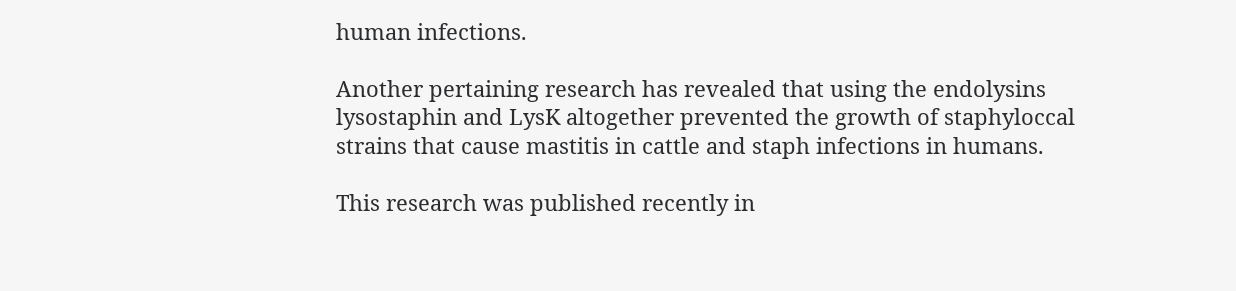human infections.

Another pertaining research has revealed that using the endolysins lysostaphin and LysK altogether prevented the growth of staphyloccal strains that cause mastitis in cattle and staph infections in humans.

This research was published recently in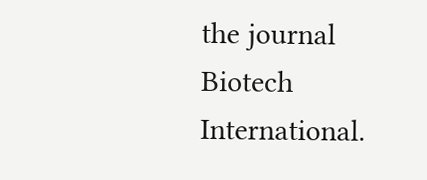the journal Biotech International.